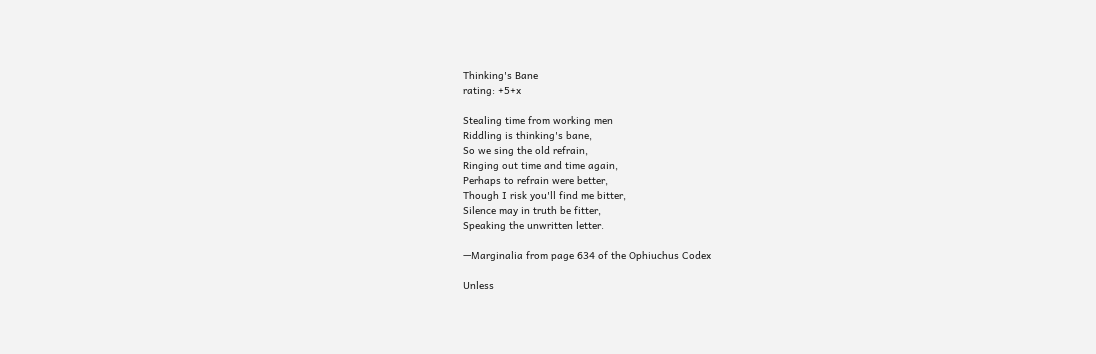Thinking's Bane
rating: +5+x

Stealing time from working men
Riddling is thinking's bane,
So we sing the old refrain,
Ringing out time and time again,
Perhaps to refrain were better,
Though I risk you'll find me bitter,
Silence may in truth be fitter,
Speaking the unwritten letter.

—Marginalia from page 634 of the Ophiuchus Codex

Unless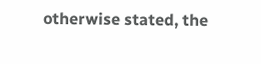otherwise stated, the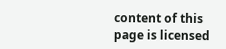content of this page is licensed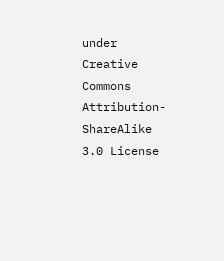under Creative Commons Attribution-ShareAlike 3.0 License